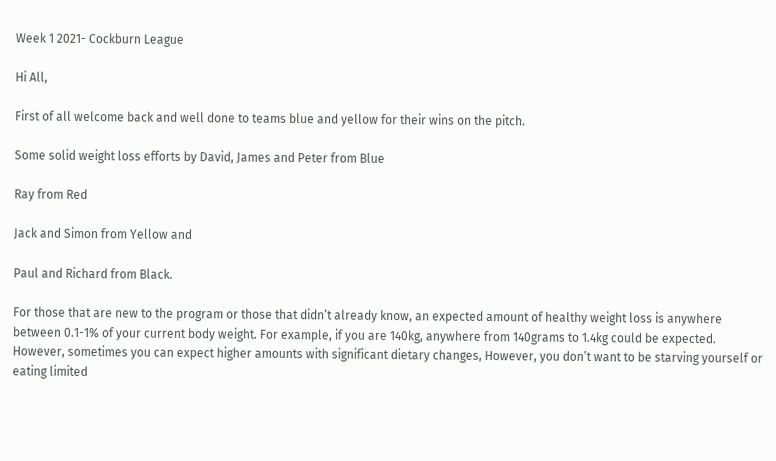Week 1 2021- Cockburn League

Hi All,

First of all welcome back and well done to teams blue and yellow for their wins on the pitch.

Some solid weight loss efforts by David, James and Peter from Blue

Ray from Red

Jack and Simon from Yellow and

Paul and Richard from Black.

For those that are new to the program or those that didn’t already know, an expected amount of healthy weight loss is anywhere between 0.1-1% of your current body weight. For example, if you are 140kg, anywhere from 140grams to 1.4kg could be expected. However, sometimes you can expect higher amounts with significant dietary changes, However, you don’t want to be starving yourself or eating limited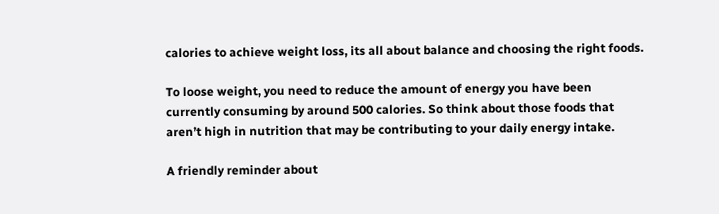calories to achieve weight loss, its all about balance and choosing the right foods.

To loose weight, you need to reduce the amount of energy you have been currently consuming by around 500 calories. So think about those foods that aren’t high in nutrition that may be contributing to your daily energy intake.

A friendly reminder about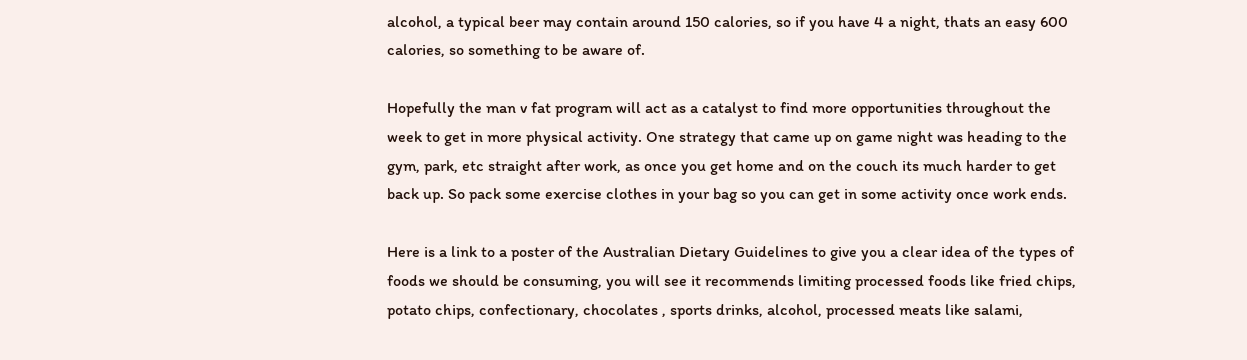alcohol, a typical beer may contain around 150 calories, so if you have 4 a night, thats an easy 600 calories, so something to be aware of.

Hopefully the man v fat program will act as a catalyst to find more opportunities throughout the week to get in more physical activity. One strategy that came up on game night was heading to the gym, park, etc straight after work, as once you get home and on the couch its much harder to get back up. So pack some exercise clothes in your bag so you can get in some activity once work ends.

Here is a link to a poster of the Australian Dietary Guidelines to give you a clear idea of the types of foods we should be consuming, you will see it recommends limiting processed foods like fried chips, potato chips, confectionary, chocolates , sports drinks, alcohol, processed meats like salami,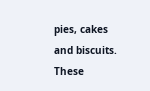pies, cakes and biscuits. These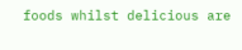foods whilst delicious are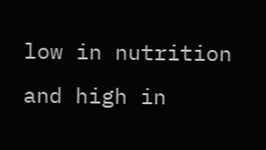low in nutrition and high in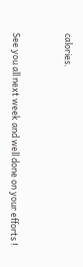calories.


See you all next week and well done on your efforts !